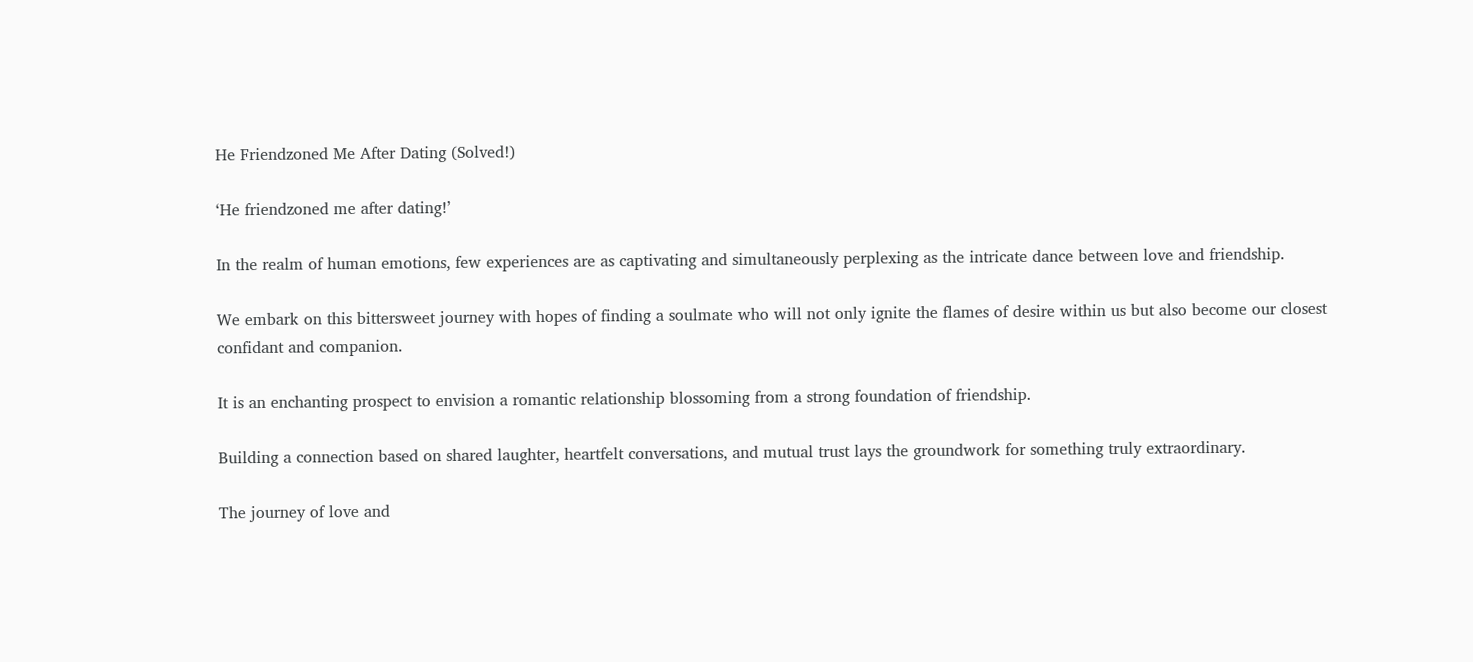He Friendzoned Me After Dating (Solved!)

‘He friendzoned me after dating!’

In the realm of human emotions, few experiences are as captivating and simultaneously perplexing as the intricate dance between love and friendship.

We embark on this bittersweet journey with hopes of finding a soulmate who will not only ignite the flames of desire within us but also become our closest confidant and companion.

It is an enchanting prospect to envision a romantic relationship blossoming from a strong foundation of friendship.

Building a connection based on shared laughter, heartfelt conversations, and mutual trust lays the groundwork for something truly extraordinary.

The journey of love and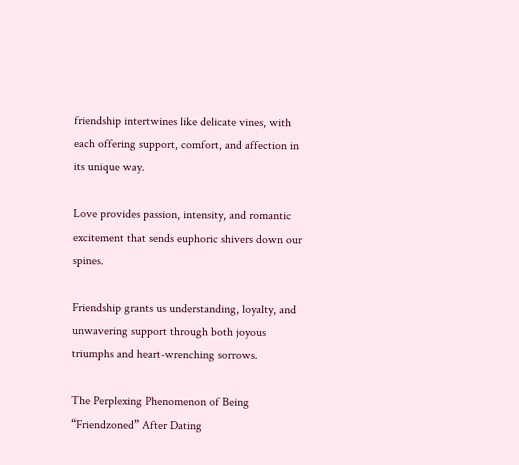friendship intertwines like delicate vines, with each offering support, comfort, and affection in its unique way.

Love provides passion, intensity, and romantic excitement that sends euphoric shivers down our spines.

Friendship grants us understanding, loyalty, and unwavering support through both joyous triumphs and heart-wrenching sorrows.

The Perplexing Phenomenon of Being “Friendzoned” After Dating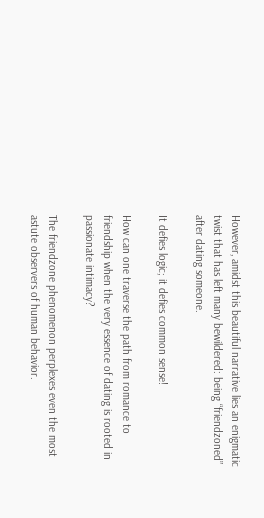However, amidst this beautiful narrative lies an enigmatic twist that has left many bewildered: being “friendzoned” after dating someone.

It defies logic; it defies common sense!

How can one traverse the path from romance to friendship when the very essence of dating is rooted in passionate intimacy?

The friendzone phenomenon perplexes even the most astute observers of human behavior.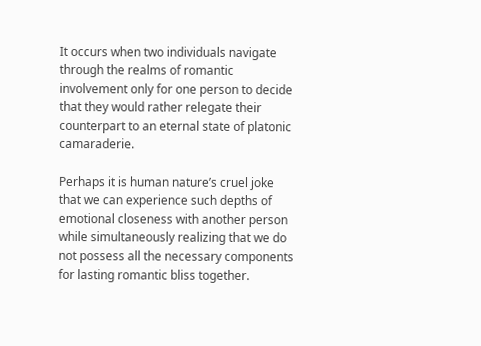It occurs when two individuals navigate through the realms of romantic involvement only for one person to decide that they would rather relegate their counterpart to an eternal state of platonic camaraderie.

Perhaps it is human nature’s cruel joke that we can experience such depths of emotional closeness with another person while simultaneously realizing that we do not possess all the necessary components for lasting romantic bliss together.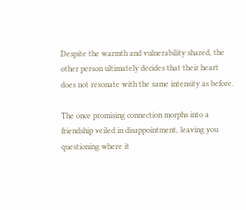Despite the warmth and vulnerability shared, the other person ultimately decides that their heart does not resonate with the same intensity as before.

The once promising connection morphs into a friendship veiled in disappointment, leaving you questioning where it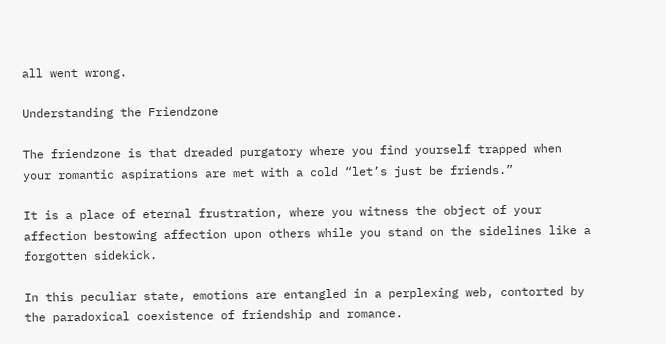all went wrong.

Understanding the Friendzone

The friendzone is that dreaded purgatory where you find yourself trapped when your romantic aspirations are met with a cold “let’s just be friends.”

It is a place of eternal frustration, where you witness the object of your affection bestowing affection upon others while you stand on the sidelines like a forgotten sidekick.

In this peculiar state, emotions are entangled in a perplexing web, contorted by the paradoxical coexistence of friendship and romance.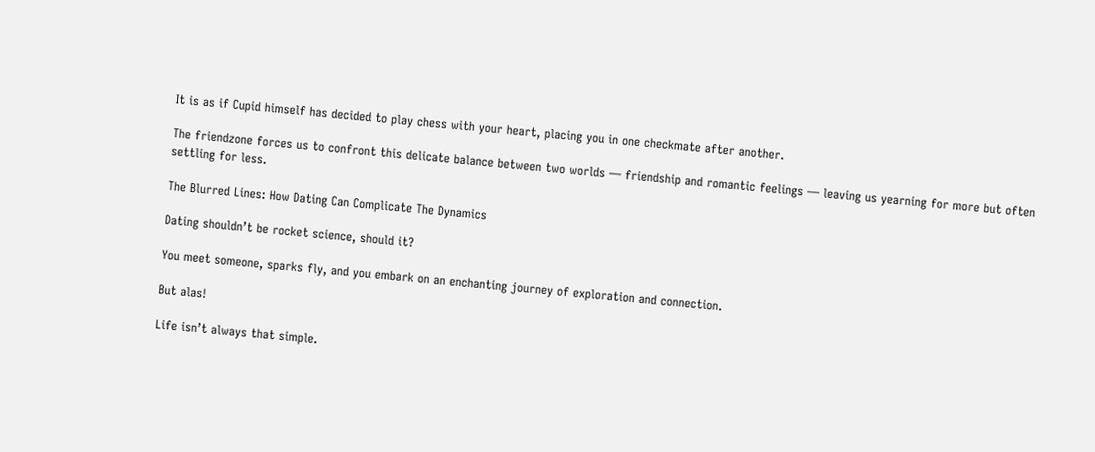It is as if Cupid himself has decided to play chess with your heart, placing you in one checkmate after another.

The friendzone forces us to confront this delicate balance between two worlds — friendship and romantic feelings — leaving us yearning for more but often settling for less.

The Blurred Lines: How Dating Can Complicate The Dynamics

Dating shouldn’t be rocket science, should it?

You meet someone, sparks fly, and you embark on an enchanting journey of exploration and connection.

But alas!

Life isn’t always that simple.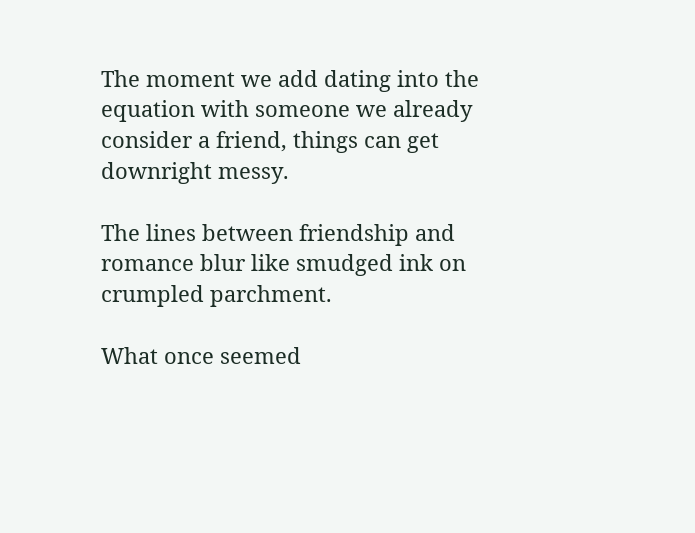The moment we add dating into the equation with someone we already consider a friend, things can get downright messy.

The lines between friendship and romance blur like smudged ink on crumpled parchment.

What once seemed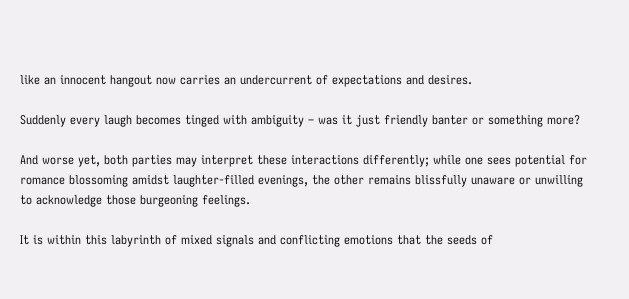like an innocent hangout now carries an undercurrent of expectations and desires.

Suddenly every laugh becomes tinged with ambiguity – was it just friendly banter or something more?

And worse yet, both parties may interpret these interactions differently; while one sees potential for romance blossoming amidst laughter-filled evenings, the other remains blissfully unaware or unwilling to acknowledge those burgeoning feelings.

It is within this labyrinth of mixed signals and conflicting emotions that the seeds of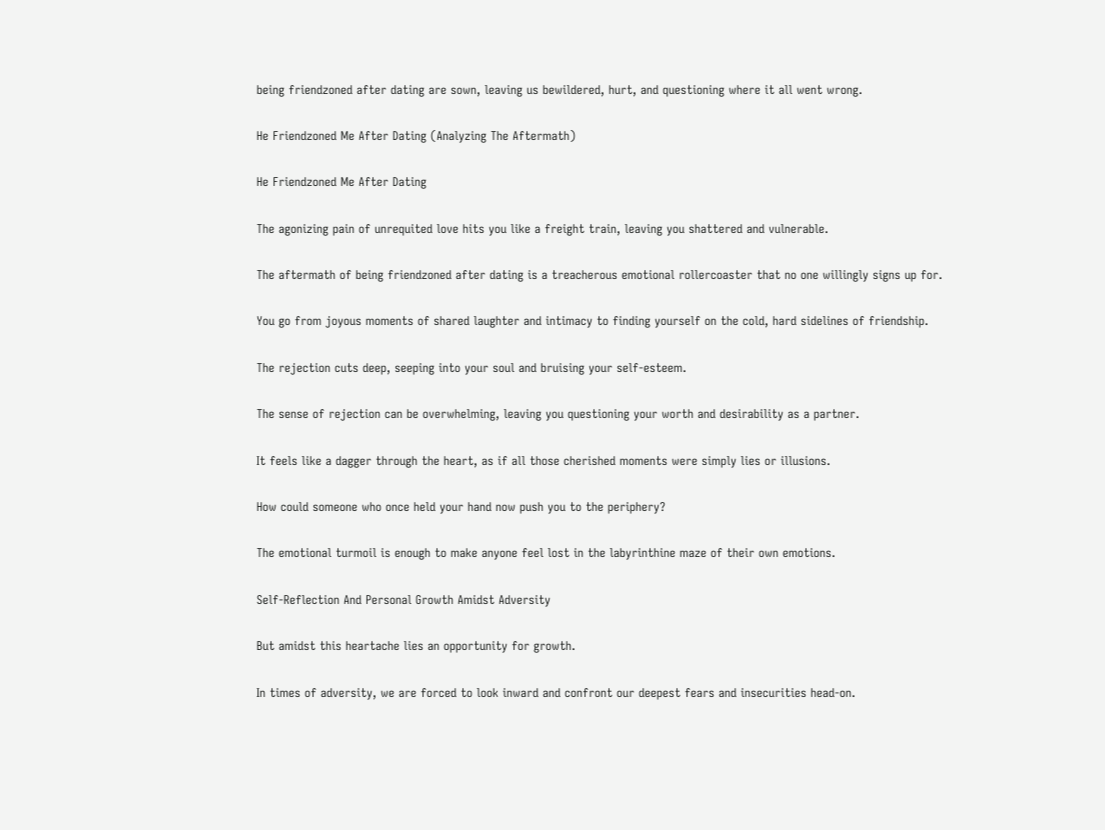being friendzoned after dating are sown, leaving us bewildered, hurt, and questioning where it all went wrong.

He Friendzoned Me After Dating (Analyzing The Aftermath)

He Friendzoned Me After Dating

The agonizing pain of unrequited love hits you like a freight train, leaving you shattered and vulnerable.

The aftermath of being friendzoned after dating is a treacherous emotional rollercoaster that no one willingly signs up for.

You go from joyous moments of shared laughter and intimacy to finding yourself on the cold, hard sidelines of friendship.

The rejection cuts deep, seeping into your soul and bruising your self-esteem.

The sense of rejection can be overwhelming, leaving you questioning your worth and desirability as a partner.

It feels like a dagger through the heart, as if all those cherished moments were simply lies or illusions.

How could someone who once held your hand now push you to the periphery?

The emotional turmoil is enough to make anyone feel lost in the labyrinthine maze of their own emotions.

Self-Reflection And Personal Growth Amidst Adversity

But amidst this heartache lies an opportunity for growth.

In times of adversity, we are forced to look inward and confront our deepest fears and insecurities head-on.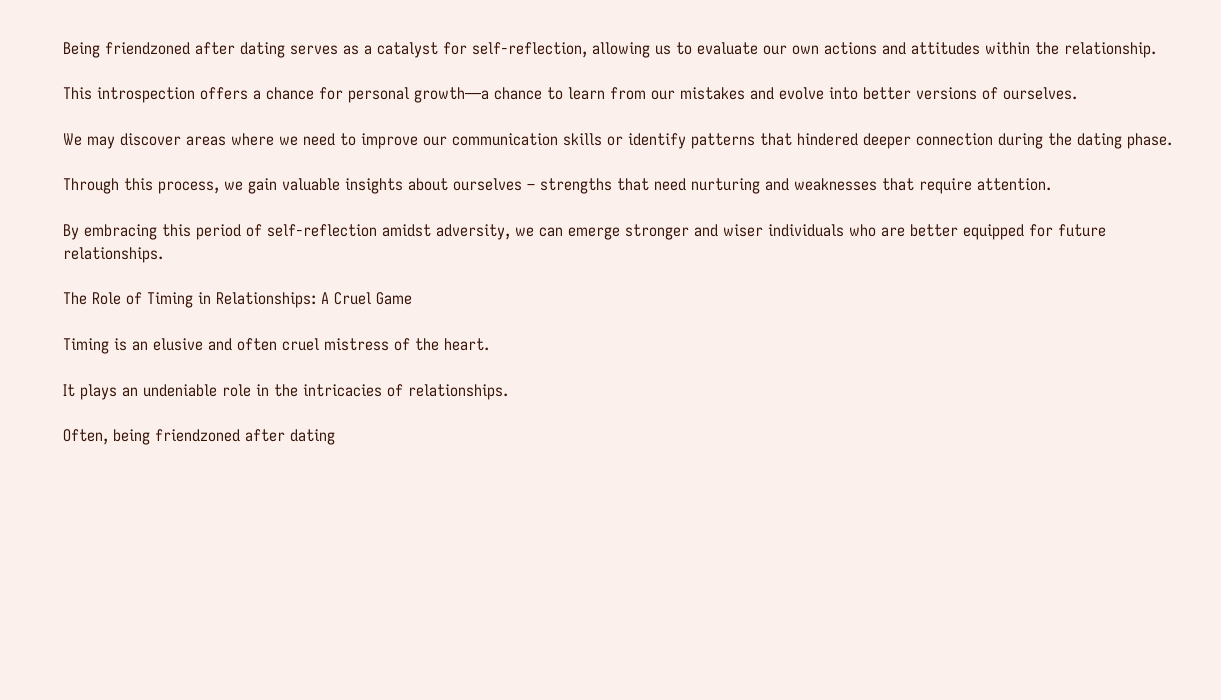Being friendzoned after dating serves as a catalyst for self-reflection, allowing us to evaluate our own actions and attitudes within the relationship.

This introspection offers a chance for personal growth—a chance to learn from our mistakes and evolve into better versions of ourselves.

We may discover areas where we need to improve our communication skills or identify patterns that hindered deeper connection during the dating phase.

Through this process, we gain valuable insights about ourselves – strengths that need nurturing and weaknesses that require attention.

By embracing this period of self-reflection amidst adversity, we can emerge stronger and wiser individuals who are better equipped for future relationships.

The Role of Timing in Relationships: A Cruel Game

Timing is an elusive and often cruel mistress of the heart.

It plays an undeniable role in the intricacies of relationships.

Often, being friendzoned after dating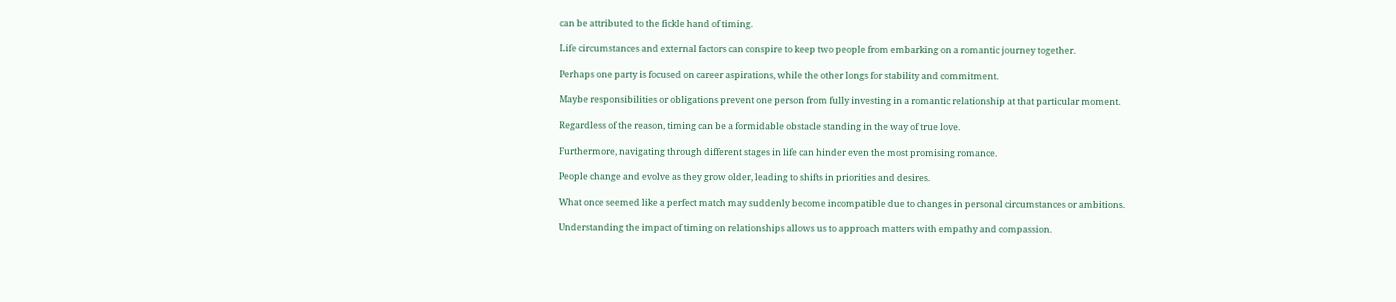can be attributed to the fickle hand of timing.

Life circumstances and external factors can conspire to keep two people from embarking on a romantic journey together.

Perhaps one party is focused on career aspirations, while the other longs for stability and commitment.

Maybe responsibilities or obligations prevent one person from fully investing in a romantic relationship at that particular moment.

Regardless of the reason, timing can be a formidable obstacle standing in the way of true love.

Furthermore, navigating through different stages in life can hinder even the most promising romance.

People change and evolve as they grow older, leading to shifts in priorities and desires.

What once seemed like a perfect match may suddenly become incompatible due to changes in personal circumstances or ambitions.

Understanding the impact of timing on relationships allows us to approach matters with empathy and compassion.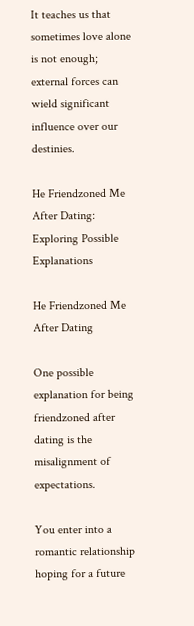It teaches us that sometimes love alone is not enough; external forces can wield significant influence over our destinies.

He Friendzoned Me After Dating: Exploring Possible Explanations

He Friendzoned Me After Dating

One possible explanation for being friendzoned after dating is the misalignment of expectations.

You enter into a romantic relationship hoping for a future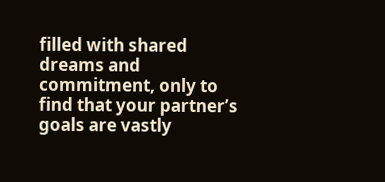filled with shared dreams and commitment, only to find that your partner’s goals are vastly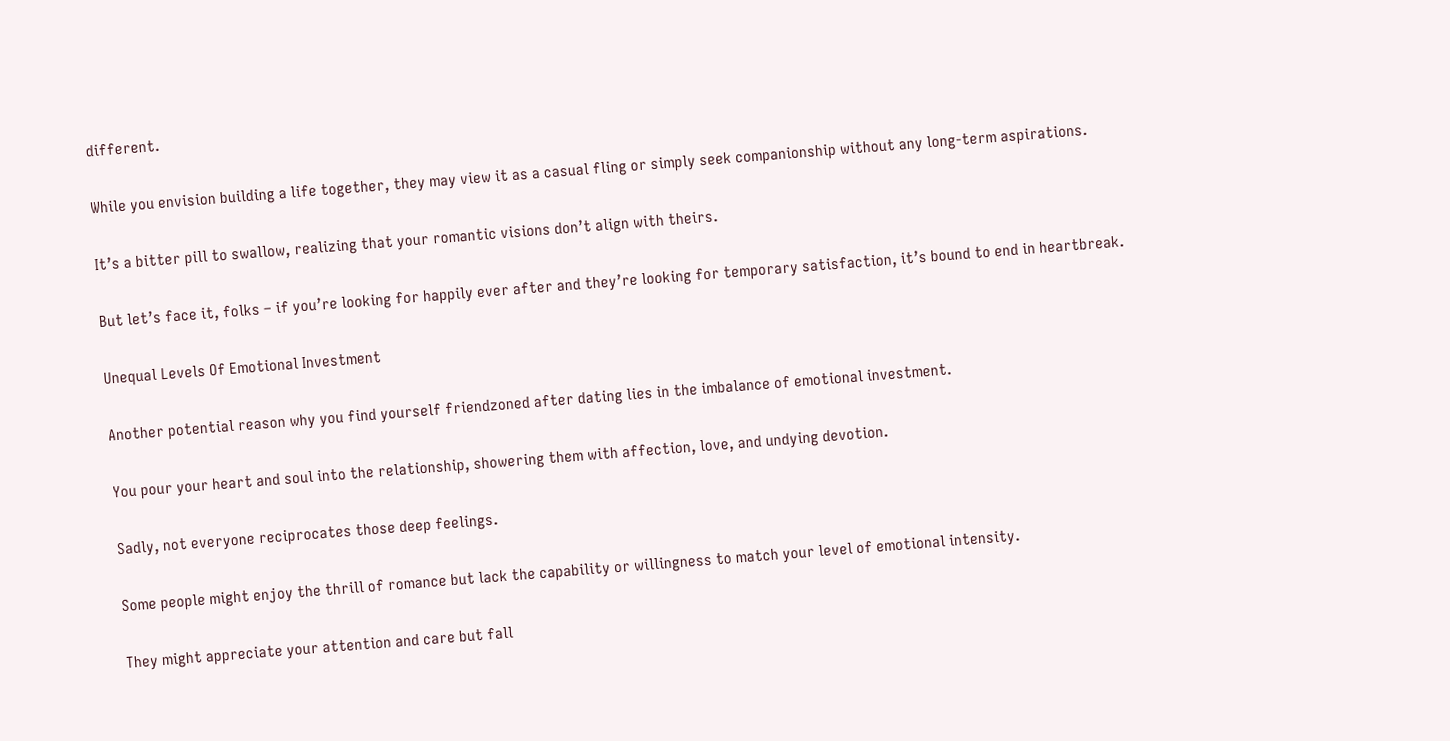different.

While you envision building a life together, they may view it as a casual fling or simply seek companionship without any long-term aspirations.

It’s a bitter pill to swallow, realizing that your romantic visions don’t align with theirs.

But let’s face it, folks – if you’re looking for happily ever after and they’re looking for temporary satisfaction, it’s bound to end in heartbreak.

Unequal Levels Of Emotional Investment

Another potential reason why you find yourself friendzoned after dating lies in the imbalance of emotional investment.

You pour your heart and soul into the relationship, showering them with affection, love, and undying devotion.

Sadly, not everyone reciprocates those deep feelings.

Some people might enjoy the thrill of romance but lack the capability or willingness to match your level of emotional intensity.

They might appreciate your attention and care but fall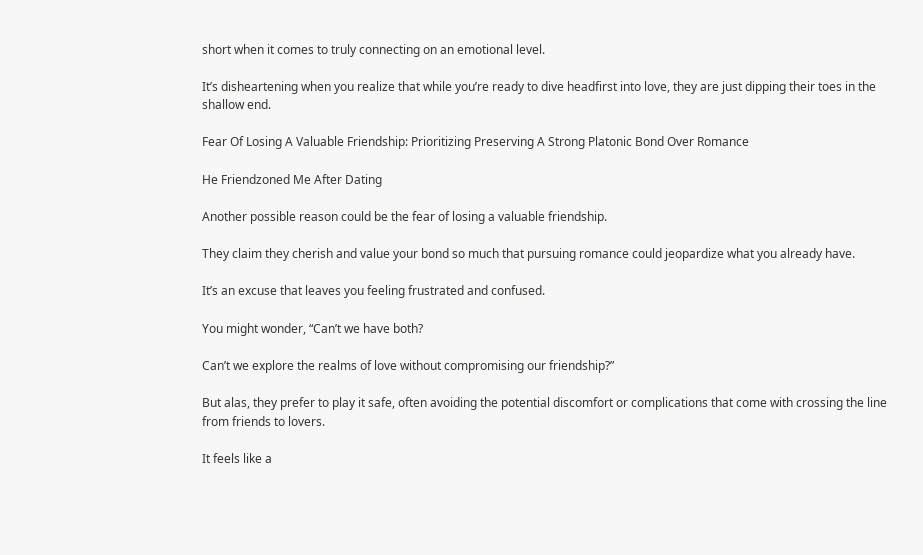short when it comes to truly connecting on an emotional level.

It’s disheartening when you realize that while you’re ready to dive headfirst into love, they are just dipping their toes in the shallow end.

Fear Of Losing A Valuable Friendship: Prioritizing Preserving A Strong Platonic Bond Over Romance

He Friendzoned Me After Dating

Another possible reason could be the fear of losing a valuable friendship.

They claim they cherish and value your bond so much that pursuing romance could jeopardize what you already have.

It’s an excuse that leaves you feeling frustrated and confused.

You might wonder, “Can’t we have both?

Can’t we explore the realms of love without compromising our friendship?”

But alas, they prefer to play it safe, often avoiding the potential discomfort or complications that come with crossing the line from friends to lovers.

It feels like a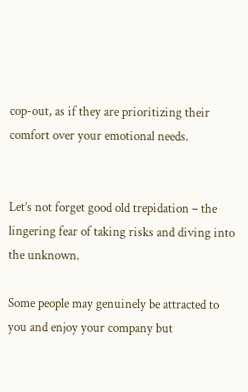cop-out, as if they are prioritizing their comfort over your emotional needs.


Let’s not forget good old trepidation – the lingering fear of taking risks and diving into the unknown.

Some people may genuinely be attracted to you and enjoy your company but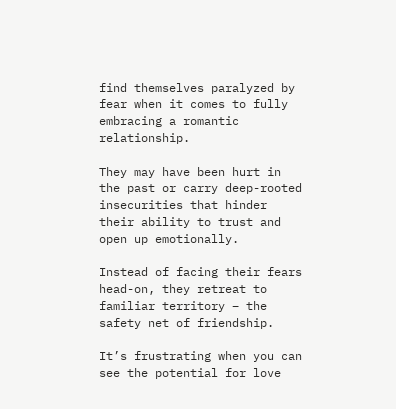find themselves paralyzed by fear when it comes to fully embracing a romantic relationship.

They may have been hurt in the past or carry deep-rooted insecurities that hinder their ability to trust and open up emotionally.

Instead of facing their fears head-on, they retreat to familiar territory – the safety net of friendship.

It’s frustrating when you can see the potential for love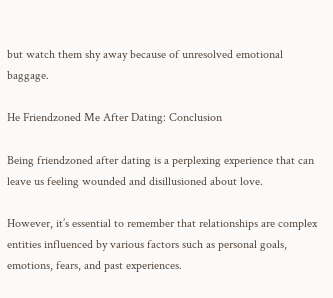but watch them shy away because of unresolved emotional baggage.

He Friendzoned Me After Dating: Conclusion

Being friendzoned after dating is a perplexing experience that can leave us feeling wounded and disillusioned about love.

However, it’s essential to remember that relationships are complex entities influenced by various factors such as personal goals, emotions, fears, and past experiences.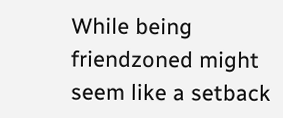While being friendzoned might seem like a setback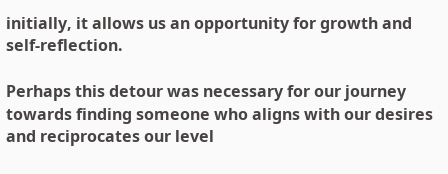initially, it allows us an opportunity for growth and self-reflection.

Perhaps this detour was necessary for our journey towards finding someone who aligns with our desires and reciprocates our level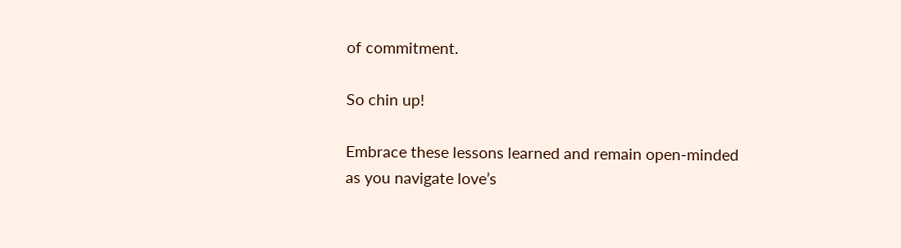of commitment.

So chin up!

Embrace these lessons learned and remain open-minded as you navigate love’s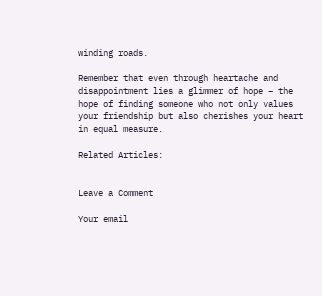winding roads.

Remember that even through heartache and disappointment lies a glimmer of hope – the hope of finding someone who not only values your friendship but also cherishes your heart in equal measure.

Related Articles:


Leave a Comment

Your email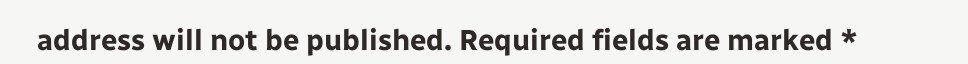address will not be published. Required fields are marked *